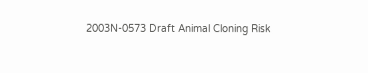2003N-0573 Draft Animal Cloning Risk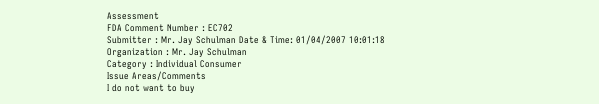Assessment
FDA Comment Number : EC702
Submitter : Mr. Jay Schulman Date & Time: 01/04/2007 10:01:18
Organization : Mr. Jay Schulman
Category : Individual Consumer
Issue Areas/Comments
I do not want to buy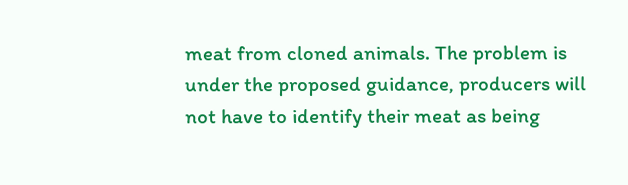meat from cloned animals. The problem is under the proposed guidance, producers will not have to identify their meat as being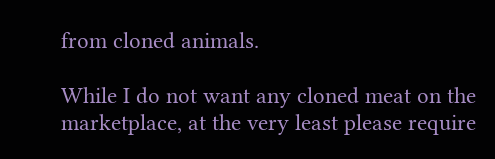from cloned animals.

While I do not want any cloned meat on the marketplace, at the very least please require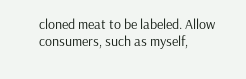cloned meat to be labeled. Allow consumers, such as myself,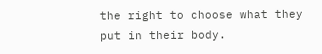the right to choose what they put in their body.